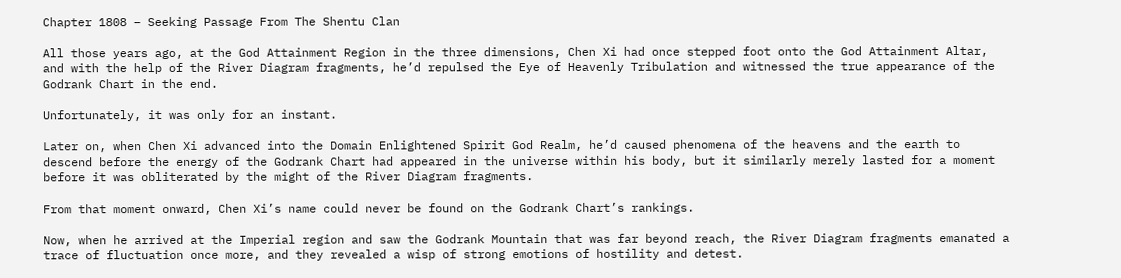Chapter 1808 – Seeking Passage From The Shentu Clan

All those years ago, at the God Attainment Region in the three dimensions, Chen Xi had once stepped foot onto the God Attainment Altar, and with the help of the River Diagram fragments, he’d repulsed the Eye of Heavenly Tribulation and witnessed the true appearance of the Godrank Chart in the end.

Unfortunately, it was only for an instant.

Later on, when Chen Xi advanced into the Domain Enlightened Spirit God Realm, he’d caused phenomena of the heavens and the earth to descend before the energy of the Godrank Chart had appeared in the universe within his body, but it similarly merely lasted for a moment before it was obliterated by the might of the River Diagram fragments.

From that moment onward, Chen Xi’s name could never be found on the Godrank Chart’s rankings.

Now, when he arrived at the Imperial region and saw the Godrank Mountain that was far beyond reach, the River Diagram fragments emanated a trace of fluctuation once more, and they revealed a wisp of strong emotions of hostility and detest.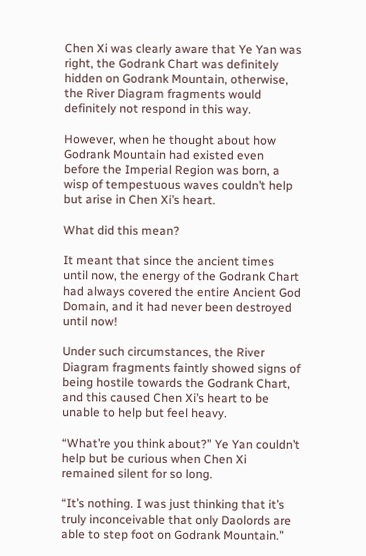Chen Xi was clearly aware that Ye Yan was right, the Godrank Chart was definitely hidden on Godrank Mountain, otherwise, the River Diagram fragments would definitely not respond in this way.

However, when he thought about how Godrank Mountain had existed even before the Imperial Region was born, a wisp of tempestuous waves couldn’t help but arise in Chen Xi’s heart.

What did this mean?

It meant that since the ancient times until now, the energy of the Godrank Chart had always covered the entire Ancient God Domain, and it had never been destroyed until now!

Under such circumstances, the River Diagram fragments faintly showed signs of being hostile towards the Godrank Chart, and this caused Chen Xi’s heart to be unable to help but feel heavy.

“What’re you think about?” Ye Yan couldn’t help but be curious when Chen Xi remained silent for so long.

“It’s nothing. I was just thinking that it’s truly inconceivable that only Daolords are able to step foot on Godrank Mountain.”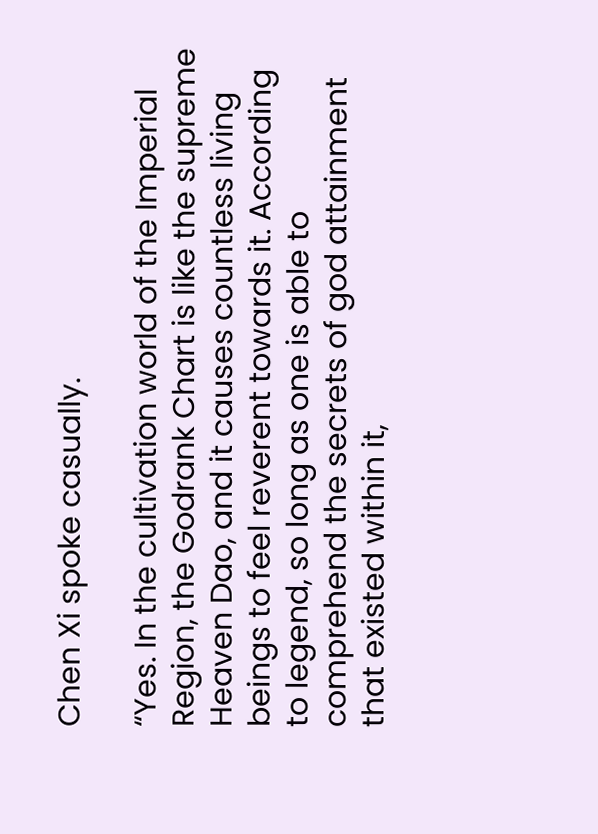Chen Xi spoke casually.

“Yes. In the cultivation world of the Imperial Region, the Godrank Chart is like the supreme Heaven Dao, and it causes countless living beings to feel reverent towards it. According to legend, so long as one is able to comprehend the secrets of god attainment that existed within it,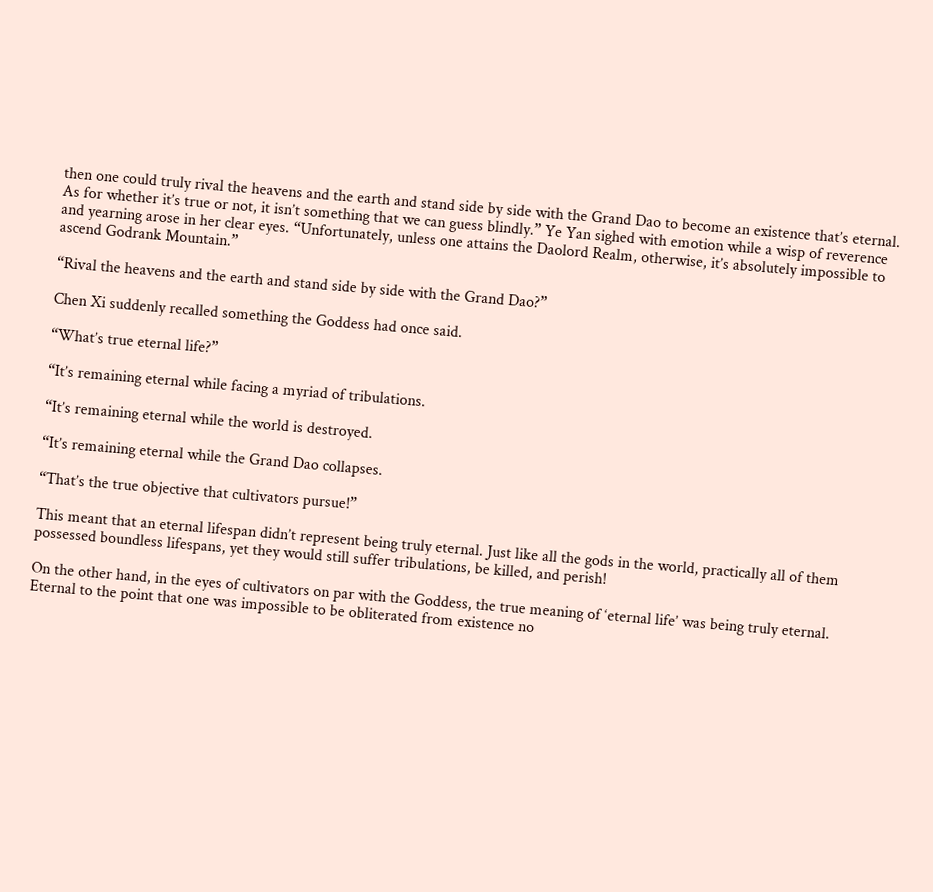then one could truly rival the heavens and the earth and stand side by side with the Grand Dao to become an existence that’s eternal. As for whether it’s true or not, it isn’t something that we can guess blindly.” Ye Yan sighed with emotion while a wisp of reverence and yearning arose in her clear eyes. “Unfortunately, unless one attains the Daolord Realm, otherwise, it’s absolutely impossible to ascend Godrank Mountain.”

“Rival the heavens and the earth and stand side by side with the Grand Dao?”

Chen Xi suddenly recalled something the Goddess had once said.

“What’s true eternal life?”

“It’s remaining eternal while facing a myriad of tribulations.

“It’s remaining eternal while the world is destroyed.

“It’s remaining eternal while the Grand Dao collapses.

“That’s the true objective that cultivators pursue!”

This meant that an eternal lifespan didn’t represent being truly eternal. Just like all the gods in the world, practically all of them possessed boundless lifespans, yet they would still suffer tribulations, be killed, and perish!

On the other hand, in the eyes of cultivators on par with the Goddess, the true meaning of ‘eternal life’ was being truly eternal. Eternal to the point that one was impossible to be obliterated from existence no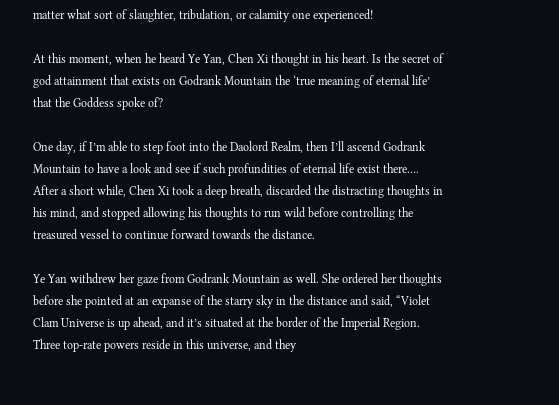matter what sort of slaughter, tribulation, or calamity one experienced!

At this moment, when he heard Ye Yan, Chen Xi thought in his heart. Is the secret of god attainment that exists on Godrank Mountain the ‘true meaning of eternal life’ that the Goddess spoke of?

One day, if I’m able to step foot into the Daolord Realm, then I’ll ascend Godrank Mountain to have a look and see if such profundities of eternal life exist there…. After a short while, Chen Xi took a deep breath, discarded the distracting thoughts in his mind, and stopped allowing his thoughts to run wild before controlling the treasured vessel to continue forward towards the distance.

Ye Yan withdrew her gaze from Godrank Mountain as well. She ordered her thoughts before she pointed at an expanse of the starry sky in the distance and said, “Violet Clam Universe is up ahead, and it’s situated at the border of the Imperial Region. Three top-rate powers reside in this universe, and they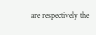are respectively the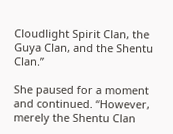Cloudlight Spirit Clan, the Guya Clan, and the Shentu Clan.”

She paused for a moment and continued. “However, merely the Shentu Clan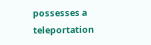possesses a teleportation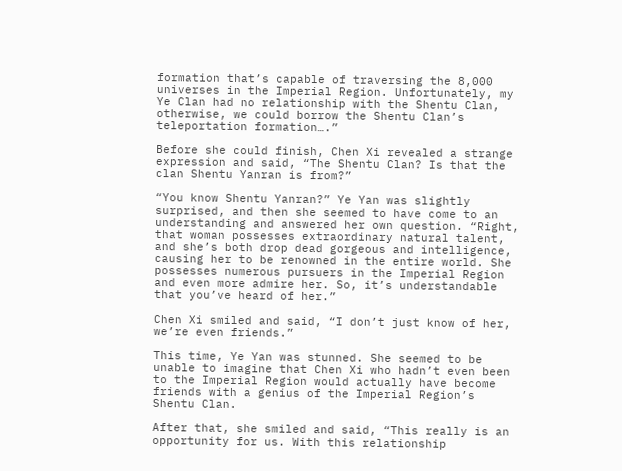formation that’s capable of traversing the 8,000 universes in the Imperial Region. Unfortunately, my Ye Clan had no relationship with the Shentu Clan, otherwise, we could borrow the Shentu Clan’s teleportation formation….”

Before she could finish, Chen Xi revealed a strange expression and said, “The Shentu Clan? Is that the clan Shentu Yanran is from?”

“You know Shentu Yanran?” Ye Yan was slightly surprised, and then she seemed to have come to an understanding and answered her own question. “Right, that woman possesses extraordinary natural talent, and she’s both drop dead gorgeous and intelligence, causing her to be renowned in the entire world. She possesses numerous pursuers in the Imperial Region and even more admire her. So, it’s understandable that you’ve heard of her.”

Chen Xi smiled and said, “I don’t just know of her, we’re even friends.”

This time, Ye Yan was stunned. She seemed to be unable to imagine that Chen Xi who hadn’t even been to the Imperial Region would actually have become friends with a genius of the Imperial Region’s Shentu Clan.

After that, she smiled and said, “This really is an opportunity for us. With this relationship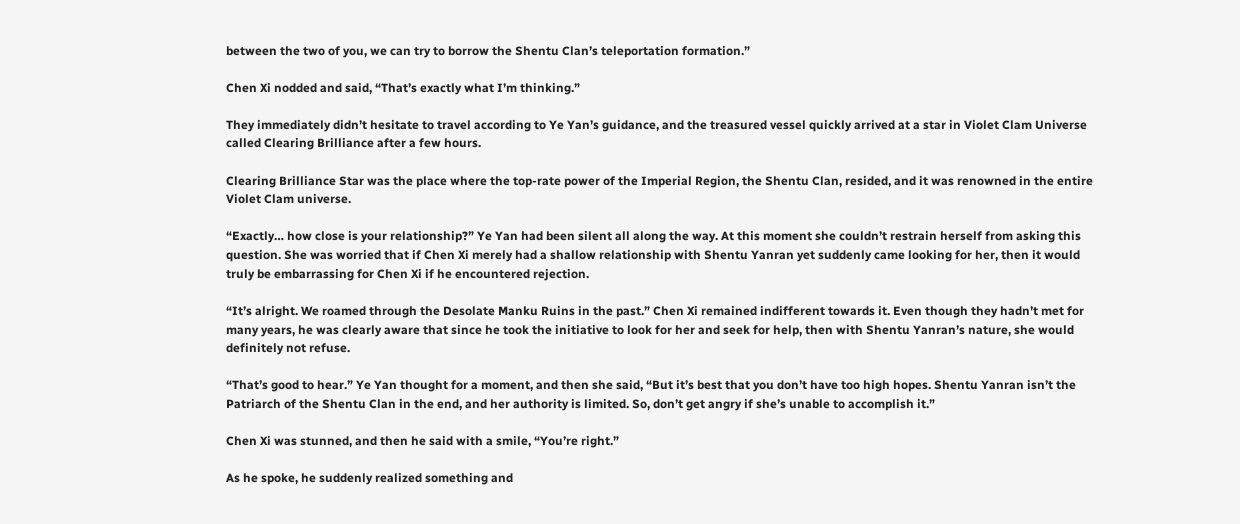between the two of you, we can try to borrow the Shentu Clan’s teleportation formation.”

Chen Xi nodded and said, “That’s exactly what I’m thinking.”

They immediately didn’t hesitate to travel according to Ye Yan’s guidance, and the treasured vessel quickly arrived at a star in Violet Clam Universe called Clearing Brilliance after a few hours.

Clearing Brilliance Star was the place where the top-rate power of the Imperial Region, the Shentu Clan, resided, and it was renowned in the entire Violet Clam universe.

“Exactly… how close is your relationship?” Ye Yan had been silent all along the way. At this moment she couldn’t restrain herself from asking this question. She was worried that if Chen Xi merely had a shallow relationship with Shentu Yanran yet suddenly came looking for her, then it would truly be embarrassing for Chen Xi if he encountered rejection.

“It’s alright. We roamed through the Desolate Manku Ruins in the past.” Chen Xi remained indifferent towards it. Even though they hadn’t met for many years, he was clearly aware that since he took the initiative to look for her and seek for help, then with Shentu Yanran’s nature, she would definitely not refuse.

“That’s good to hear.” Ye Yan thought for a moment, and then she said, “But it’s best that you don’t have too high hopes. Shentu Yanran isn’t the Patriarch of the Shentu Clan in the end, and her authority is limited. So, don’t get angry if she’s unable to accomplish it.”

Chen Xi was stunned, and then he said with a smile, “You’re right.”

As he spoke, he suddenly realized something and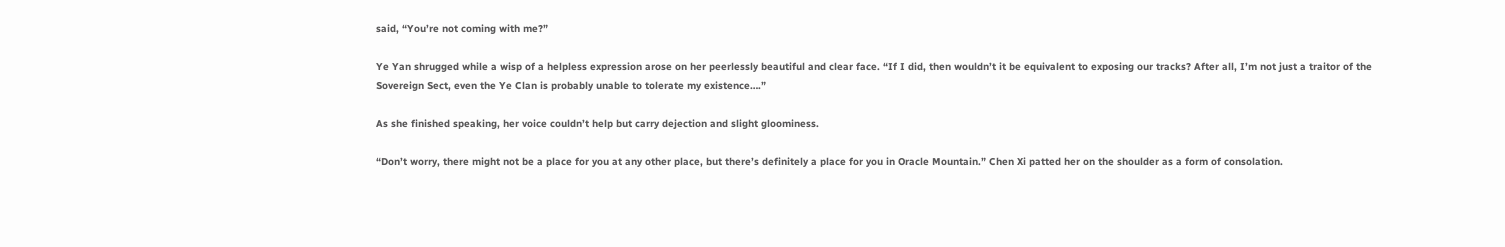said, “You’re not coming with me?”

Ye Yan shrugged while a wisp of a helpless expression arose on her peerlessly beautiful and clear face. “If I did, then wouldn’t it be equivalent to exposing our tracks? After all, I’m not just a traitor of the Sovereign Sect, even the Ye Clan is probably unable to tolerate my existence….”

As she finished speaking, her voice couldn’t help but carry dejection and slight gloominess.

“Don’t worry, there might not be a place for you at any other place, but there’s definitely a place for you in Oracle Mountain.” Chen Xi patted her on the shoulder as a form of consolation.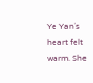Ye Yan’s heart felt warm. She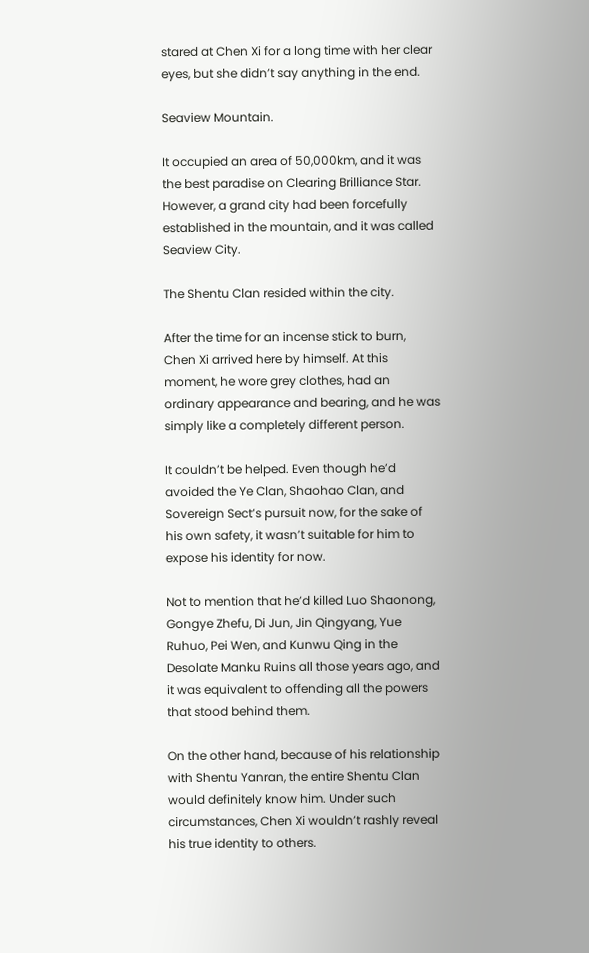stared at Chen Xi for a long time with her clear eyes, but she didn’t say anything in the end.

Seaview Mountain.

It occupied an area of 50,000km, and it was the best paradise on Clearing Brilliance Star. However, a grand city had been forcefully established in the mountain, and it was called Seaview City.

The Shentu Clan resided within the city.

After the time for an incense stick to burn, Chen Xi arrived here by himself. At this moment, he wore grey clothes, had an ordinary appearance and bearing, and he was simply like a completely different person.

It couldn’t be helped. Even though he’d avoided the Ye Clan, Shaohao Clan, and Sovereign Sect’s pursuit now, for the sake of his own safety, it wasn’t suitable for him to expose his identity for now.

Not to mention that he’d killed Luo Shaonong, Gongye Zhefu, Di Jun, Jin Qingyang, Yue Ruhuo, Pei Wen, and Kunwu Qing in the Desolate Manku Ruins all those years ago, and it was equivalent to offending all the powers that stood behind them.

On the other hand, because of his relationship with Shentu Yanran, the entire Shentu Clan would definitely know him. Under such circumstances, Chen Xi wouldn’t rashly reveal his true identity to others.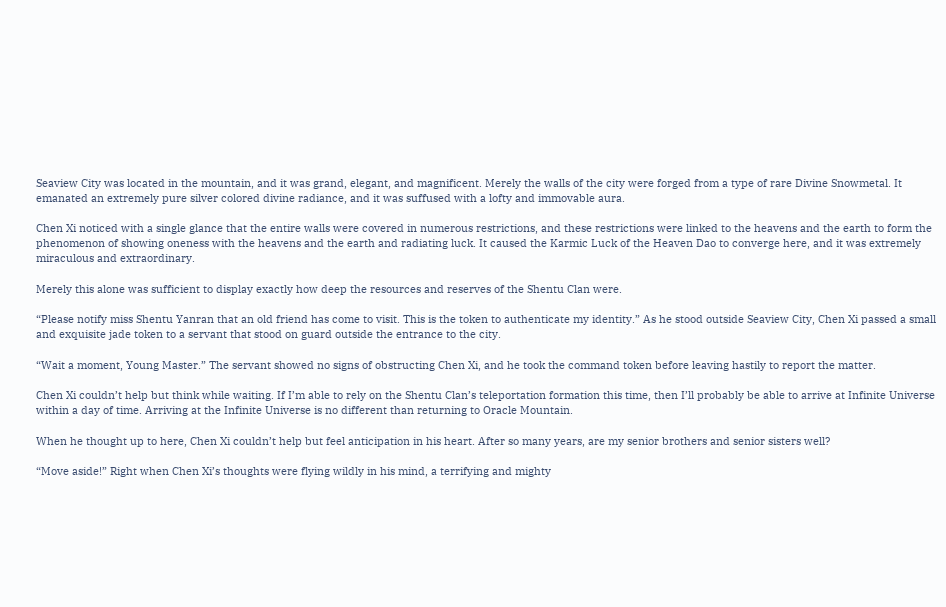Seaview City was located in the mountain, and it was grand, elegant, and magnificent. Merely the walls of the city were forged from a type of rare Divine Snowmetal. It emanated an extremely pure silver colored divine radiance, and it was suffused with a lofty and immovable aura.

Chen Xi noticed with a single glance that the entire walls were covered in numerous restrictions, and these restrictions were linked to the heavens and the earth to form the phenomenon of showing oneness with the heavens and the earth and radiating luck. It caused the Karmic Luck of the Heaven Dao to converge here, and it was extremely miraculous and extraordinary.

Merely this alone was sufficient to display exactly how deep the resources and reserves of the Shentu Clan were.

“Please notify miss Shentu Yanran that an old friend has come to visit. This is the token to authenticate my identity.” As he stood outside Seaview City, Chen Xi passed a small and exquisite jade token to a servant that stood on guard outside the entrance to the city.

“Wait a moment, Young Master.” The servant showed no signs of obstructing Chen Xi, and he took the command token before leaving hastily to report the matter.

Chen Xi couldn’t help but think while waiting. If I’m able to rely on the Shentu Clan’s teleportation formation this time, then I’ll probably be able to arrive at Infinite Universe within a day of time. Arriving at the Infinite Universe is no different than returning to Oracle Mountain.

When he thought up to here, Chen Xi couldn’t help but feel anticipation in his heart. After so many years, are my senior brothers and senior sisters well?

“Move aside!” Right when Chen Xi’s thoughts were flying wildly in his mind, a terrifying and mighty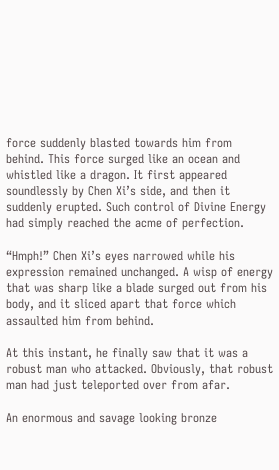force suddenly blasted towards him from behind. This force surged like an ocean and whistled like a dragon. It first appeared soundlessly by Chen Xi’s side, and then it suddenly erupted. Such control of Divine Energy had simply reached the acme of perfection.

“Hmph!” Chen Xi’s eyes narrowed while his expression remained unchanged. A wisp of energy that was sharp like a blade surged out from his body, and it sliced apart that force which assaulted him from behind.

At this instant, he finally saw that it was a robust man who attacked. Obviously, that robust man had just teleported over from afar.

An enormous and savage looking bronze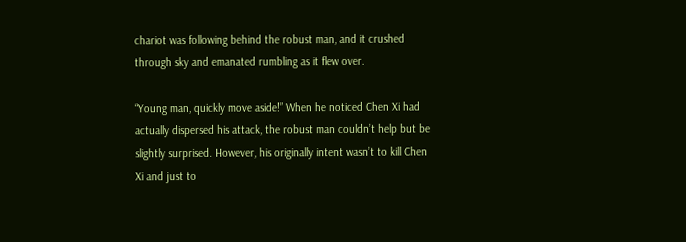chariot was following behind the robust man, and it crushed through sky and emanated rumbling as it flew over.

“Young man, quickly move aside!” When he noticed Chen Xi had actually dispersed his attack, the robust man couldn’t help but be slightly surprised. However, his originally intent wasn’t to kill Chen Xi and just to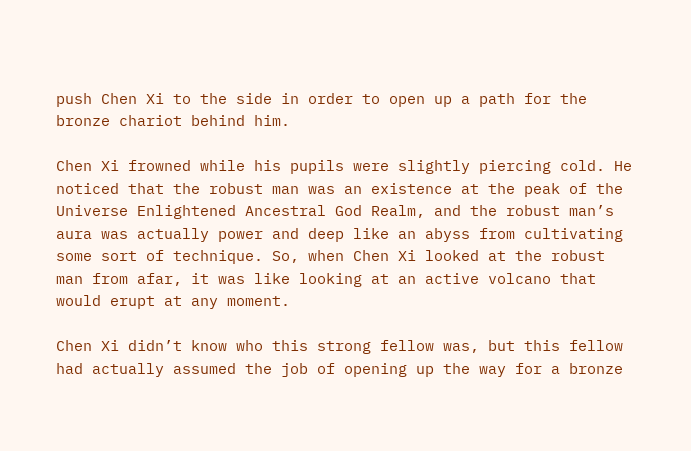push Chen Xi to the side in order to open up a path for the bronze chariot behind him.

Chen Xi frowned while his pupils were slightly piercing cold. He noticed that the robust man was an existence at the peak of the Universe Enlightened Ancestral God Realm, and the robust man’s aura was actually power and deep like an abyss from cultivating some sort of technique. So, when Chen Xi looked at the robust man from afar, it was like looking at an active volcano that would erupt at any moment.

Chen Xi didn’t know who this strong fellow was, but this fellow had actually assumed the job of opening up the way for a bronze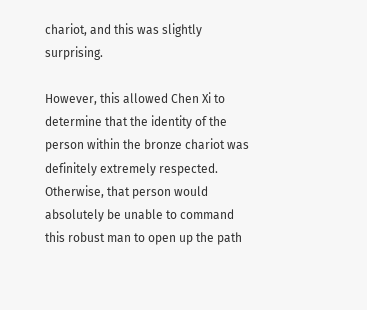chariot, and this was slightly surprising.

However, this allowed Chen Xi to determine that the identity of the person within the bronze chariot was definitely extremely respected. Otherwise, that person would absolutely be unable to command this robust man to open up the path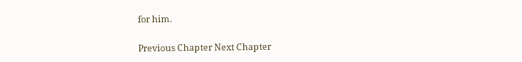for him.

Previous Chapter Next Chapter